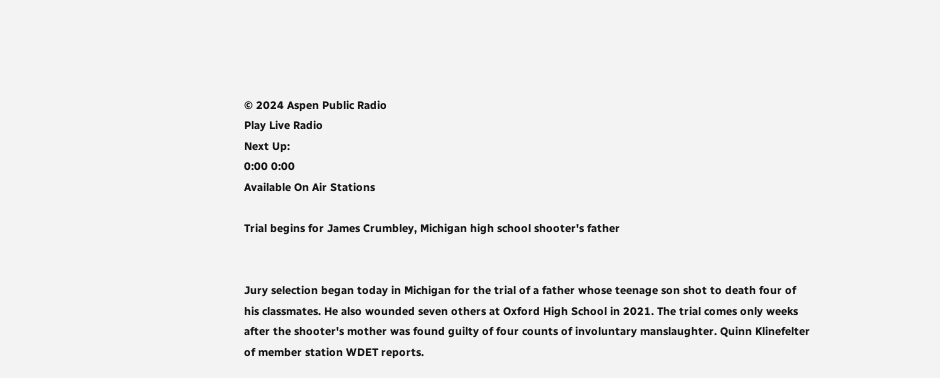© 2024 Aspen Public Radio
Play Live Radio
Next Up:
0:00 0:00
Available On Air Stations

Trial begins for James Crumbley, Michigan high school shooter's father


Jury selection began today in Michigan for the trial of a father whose teenage son shot to death four of his classmates. He also wounded seven others at Oxford High School in 2021. The trial comes only weeks after the shooter's mother was found guilty of four counts of involuntary manslaughter. Quinn Klinefelter of member station WDET reports.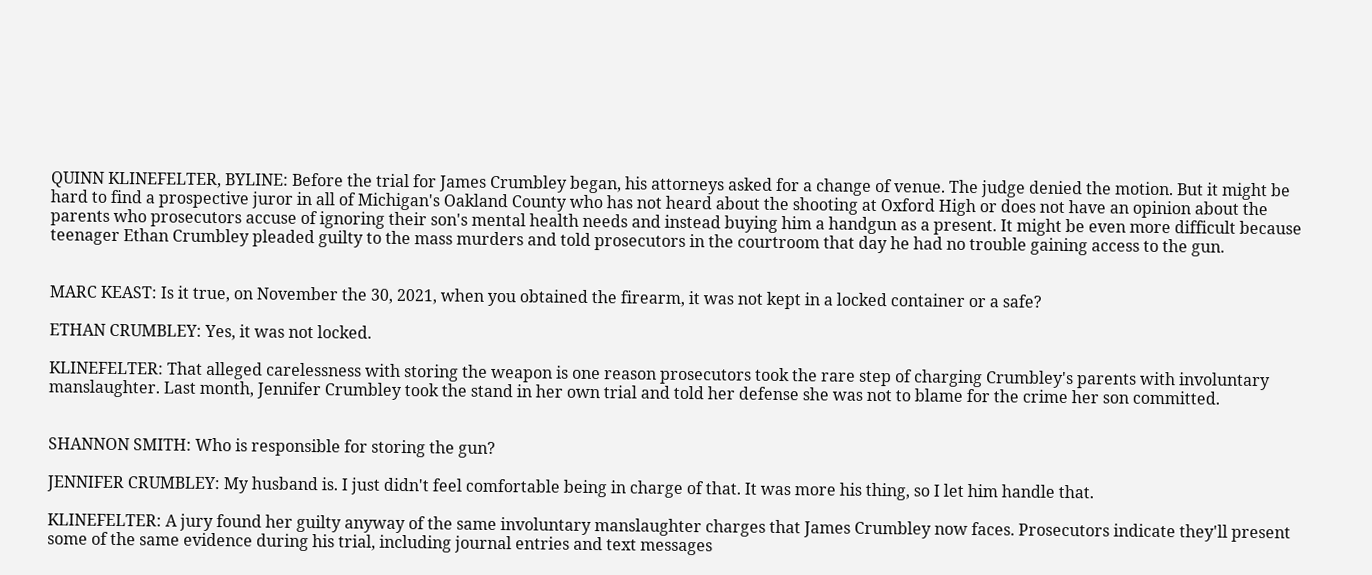QUINN KLINEFELTER, BYLINE: Before the trial for James Crumbley began, his attorneys asked for a change of venue. The judge denied the motion. But it might be hard to find a prospective juror in all of Michigan's Oakland County who has not heard about the shooting at Oxford High or does not have an opinion about the parents who prosecutors accuse of ignoring their son's mental health needs and instead buying him a handgun as a present. It might be even more difficult because teenager Ethan Crumbley pleaded guilty to the mass murders and told prosecutors in the courtroom that day he had no trouble gaining access to the gun.


MARC KEAST: Is it true, on November the 30, 2021, when you obtained the firearm, it was not kept in a locked container or a safe?

ETHAN CRUMBLEY: Yes, it was not locked.

KLINEFELTER: That alleged carelessness with storing the weapon is one reason prosecutors took the rare step of charging Crumbley's parents with involuntary manslaughter. Last month, Jennifer Crumbley took the stand in her own trial and told her defense she was not to blame for the crime her son committed.


SHANNON SMITH: Who is responsible for storing the gun?

JENNIFER CRUMBLEY: My husband is. I just didn't feel comfortable being in charge of that. It was more his thing, so I let him handle that.

KLINEFELTER: A jury found her guilty anyway of the same involuntary manslaughter charges that James Crumbley now faces. Prosecutors indicate they'll present some of the same evidence during his trial, including journal entries and text messages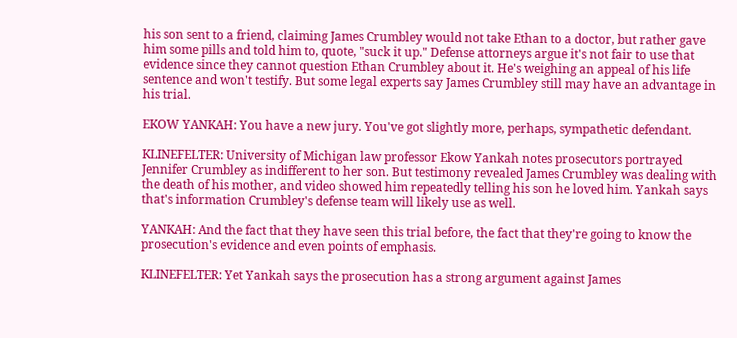his son sent to a friend, claiming James Crumbley would not take Ethan to a doctor, but rather gave him some pills and told him to, quote, "suck it up." Defense attorneys argue it's not fair to use that evidence since they cannot question Ethan Crumbley about it. He's weighing an appeal of his life sentence and won't testify. But some legal experts say James Crumbley still may have an advantage in his trial.

EKOW YANKAH: You have a new jury. You've got slightly more, perhaps, sympathetic defendant.

KLINEFELTER: University of Michigan law professor Ekow Yankah notes prosecutors portrayed Jennifer Crumbley as indifferent to her son. But testimony revealed James Crumbley was dealing with the death of his mother, and video showed him repeatedly telling his son he loved him. Yankah says that's information Crumbley's defense team will likely use as well.

YANKAH: And the fact that they have seen this trial before, the fact that they're going to know the prosecution's evidence and even points of emphasis.

KLINEFELTER: Yet Yankah says the prosecution has a strong argument against James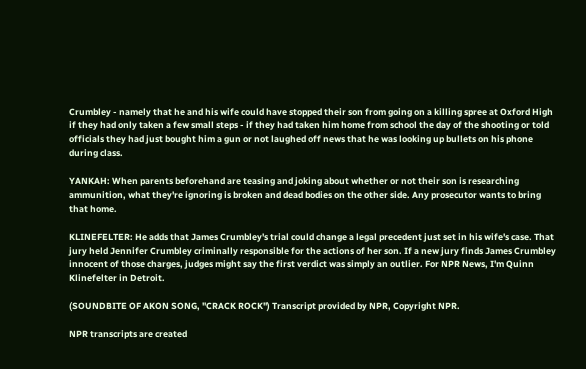Crumbley - namely that he and his wife could have stopped their son from going on a killing spree at Oxford High if they had only taken a few small steps - if they had taken him home from school the day of the shooting or told officials they had just bought him a gun or not laughed off news that he was looking up bullets on his phone during class.

YANKAH: When parents beforehand are teasing and joking about whether or not their son is researching ammunition, what they're ignoring is broken and dead bodies on the other side. Any prosecutor wants to bring that home.

KLINEFELTER: He adds that James Crumbley's trial could change a legal precedent just set in his wife's case. That jury held Jennifer Crumbley criminally responsible for the actions of her son. If a new jury finds James Crumbley innocent of those charges, judges might say the first verdict was simply an outlier. For NPR News, I'm Quinn Klinefelter in Detroit.

(SOUNDBITE OF AKON SONG, "CRACK ROCK") Transcript provided by NPR, Copyright NPR.

NPR transcripts are created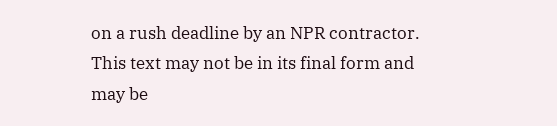on a rush deadline by an NPR contractor. This text may not be in its final form and may be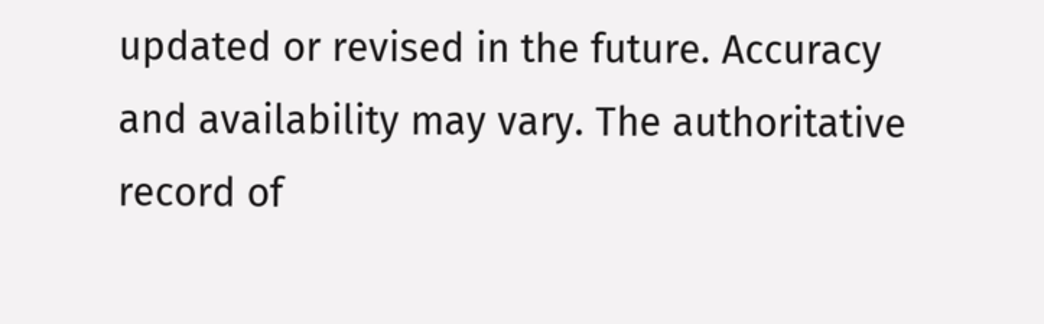updated or revised in the future. Accuracy and availability may vary. The authoritative record of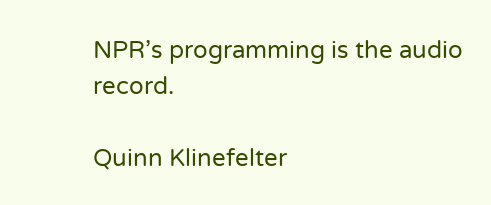NPR’s programming is the audio record.

Quinn Klinefelter